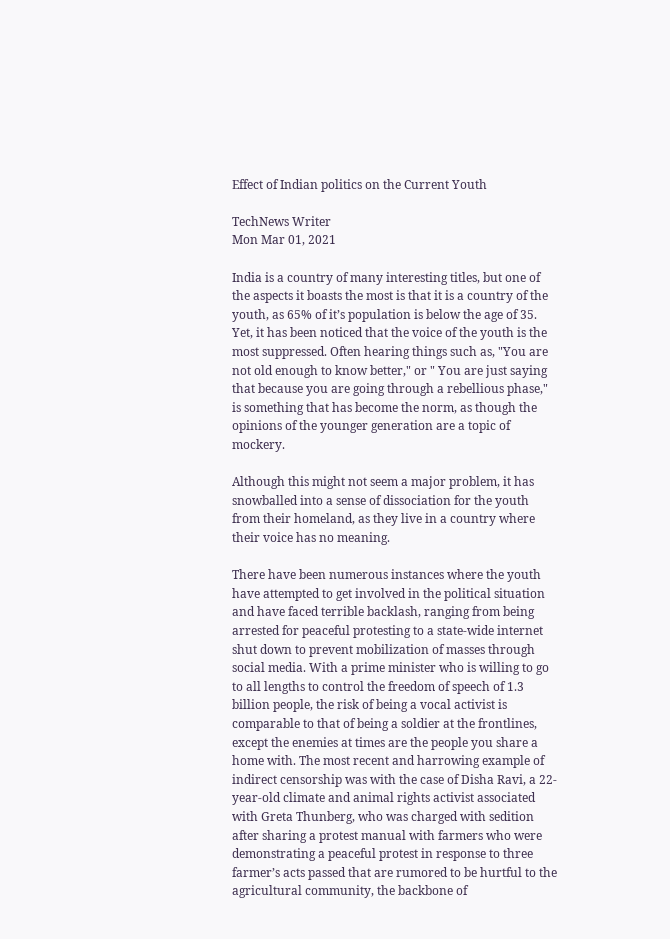Effect of Indian politics on the Current Youth

TechNews Writer
Mon Mar 01, 2021

India is a country of many interesting titles, but one of the aspects it boasts the most is that it is a country of the youth, as 65% of it’s population is below the age of 35. Yet, it has been noticed that the voice of the youth is the most suppressed. Often hearing things such as, "You are not old enough to know better," or " You are just saying that because you are going through a rebellious phase," is something that has become the norm, as though the opinions of the younger generation are a topic of mockery.

Although this might not seem a major problem, it has snowballed into a sense of dissociation for the youth from their homeland, as they live in a country where their voice has no meaning.

There have been numerous instances where the youth have attempted to get involved in the political situation and have faced terrible backlash, ranging from being arrested for peaceful protesting to a state-wide internet shut down to prevent mobilization of masses through social media. With a prime minister who is willing to go to all lengths to control the freedom of speech of 1.3 billion people, the risk of being a vocal activist is comparable to that of being a soldier at the frontlines, except the enemies at times are the people you share a home with. The most recent and harrowing example of indirect censorship was with the case of Disha Ravi, a 22-year-old climate and animal rights activist associated with Greta Thunberg, who was charged with sedition after sharing a protest manual with farmers who were demonstrating a peaceful protest in response to three farmer’s acts passed that are rumored to be hurtful to the agricultural community, the backbone of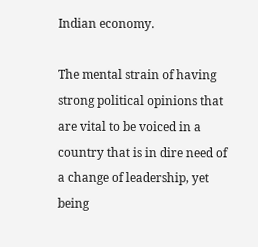Indian economy.

The mental strain of having strong political opinions that are vital to be voiced in a country that is in dire need of a change of leadership, yet being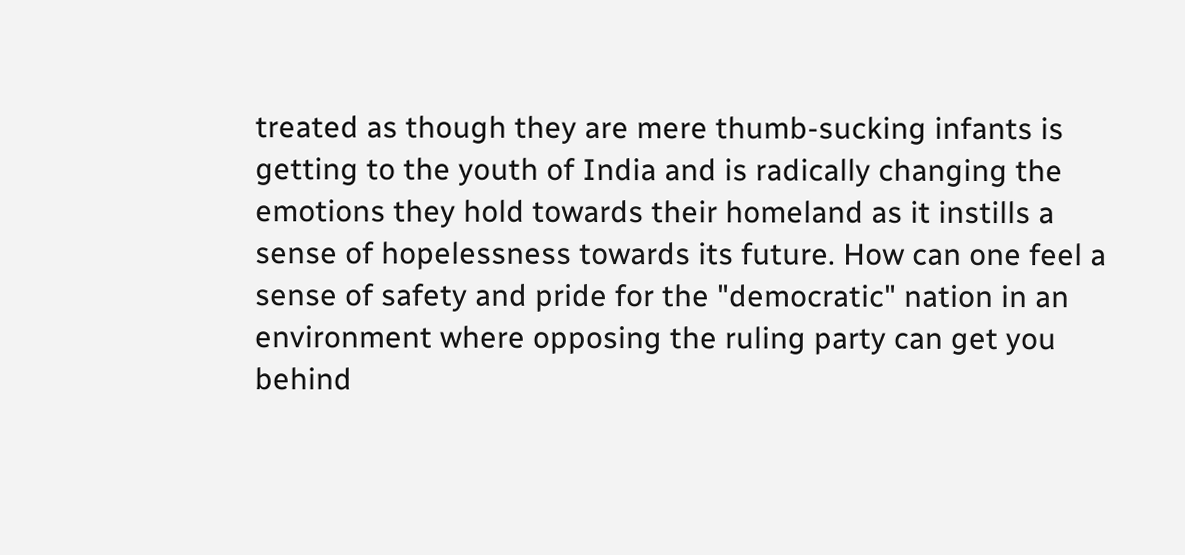treated as though they are mere thumb-sucking infants is getting to the youth of India and is radically changing the emotions they hold towards their homeland as it instills a sense of hopelessness towards its future. How can one feel a sense of safety and pride for the "democratic" nation in an environment where opposing the ruling party can get you behind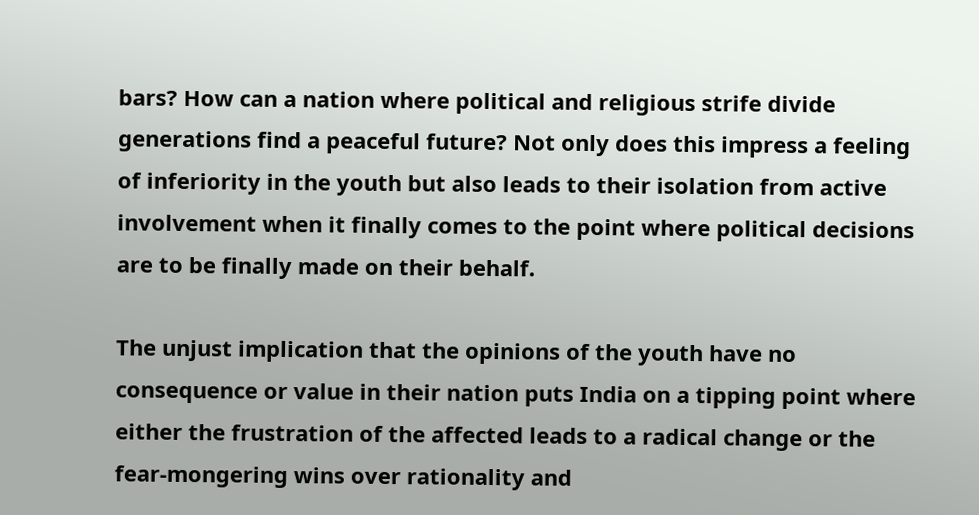bars? How can a nation where political and religious strife divide generations find a peaceful future? Not only does this impress a feeling of inferiority in the youth but also leads to their isolation from active involvement when it finally comes to the point where political decisions are to be finally made on their behalf.

The unjust implication that the opinions of the youth have no consequence or value in their nation puts India on a tipping point where either the frustration of the affected leads to a radical change or the fear-mongering wins over rationality and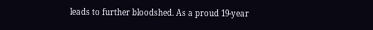leads to further bloodshed. As a proud 19-year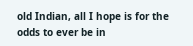old Indian, all I hope is for the odds to ever be in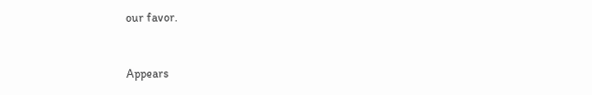our favor.



Appears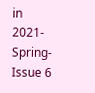in
2021-Spring- Issue 6